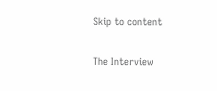Skip to content

The Interview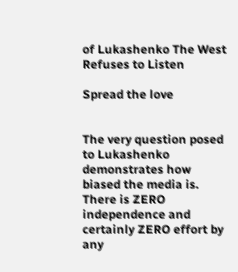of Lukashenko The West Refuses to Listen

Spread the love


The very question posed to Lukashenko demonstrates how biased the media is. There is ZERO independence and certainly ZERO effort by any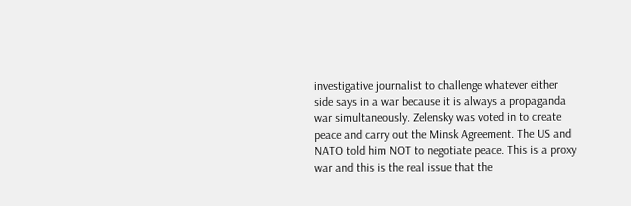investigative journalist to challenge whatever either side says in a war because it is always a propaganda war simultaneously. Zelensky was voted in to create peace and carry out the Minsk Agreement. The US and NATO told him NOT to negotiate peace. This is a proxy war and this is the real issue that the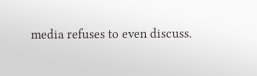media refuses to even discuss.